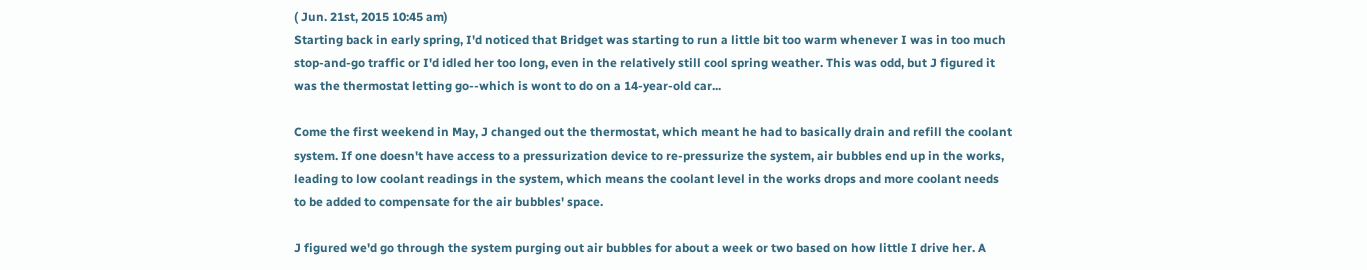( Jun. 21st, 2015 10:45 am)
Starting back in early spring, I'd noticed that Bridget was starting to run a little bit too warm whenever I was in too much stop-and-go traffic or I'd idled her too long, even in the relatively still cool spring weather. This was odd, but J figured it was the thermostat letting go--which is wont to do on a 14-year-old car...

Come the first weekend in May, J changed out the thermostat, which meant he had to basically drain and refill the coolant system. If one doesn't have access to a pressurization device to re-pressurize the system, air bubbles end up in the works, leading to low coolant readings in the system, which means the coolant level in the works drops and more coolant needs to be added to compensate for the air bubbles' space.

J figured we'd go through the system purging out air bubbles for about a week or two based on how little I drive her. A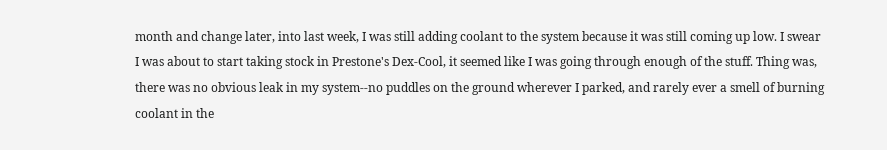month and change later, into last week, I was still adding coolant to the system because it was still coming up low. I swear I was about to start taking stock in Prestone's Dex-Cool, it seemed like I was going through enough of the stuff. Thing was, there was no obvious leak in my system--no puddles on the ground wherever I parked, and rarely ever a smell of burning coolant in the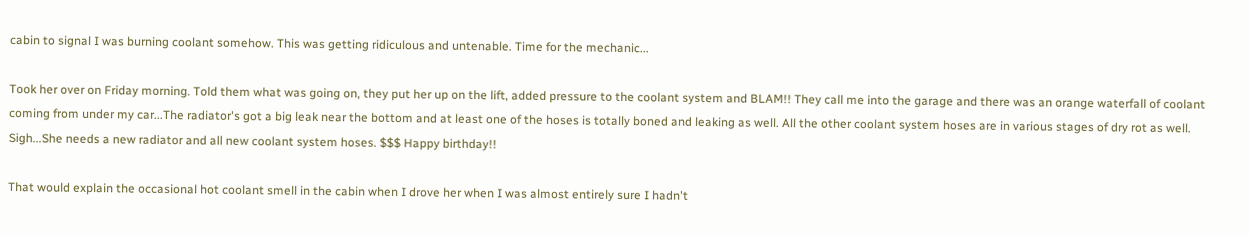cabin to signal I was burning coolant somehow. This was getting ridiculous and untenable. Time for the mechanic...

Took her over on Friday morning. Told them what was going on, they put her up on the lift, added pressure to the coolant system and BLAM!! They call me into the garage and there was an orange waterfall of coolant coming from under my car...The radiator's got a big leak near the bottom and at least one of the hoses is totally boned and leaking as well. All the other coolant system hoses are in various stages of dry rot as well. Sigh...She needs a new radiator and all new coolant system hoses. $$$ Happy birthday!!

That would explain the occasional hot coolant smell in the cabin when I drove her when I was almost entirely sure I hadn't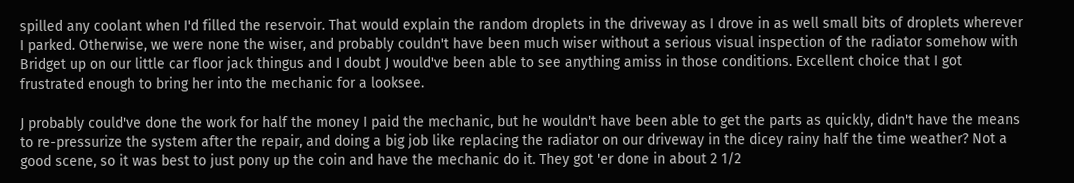spilled any coolant when I'd filled the reservoir. That would explain the random droplets in the driveway as I drove in as well small bits of droplets wherever I parked. Otherwise, we were none the wiser, and probably couldn't have been much wiser without a serious visual inspection of the radiator somehow with Bridget up on our little car floor jack thingus and I doubt J would've been able to see anything amiss in those conditions. Excellent choice that I got frustrated enough to bring her into the mechanic for a looksee.

J probably could've done the work for half the money I paid the mechanic, but he wouldn't have been able to get the parts as quickly, didn't have the means to re-pressurize the system after the repair, and doing a big job like replacing the radiator on our driveway in the dicey rainy half the time weather? Not a good scene, so it was best to just pony up the coin and have the mechanic do it. They got 'er done in about 2 1/2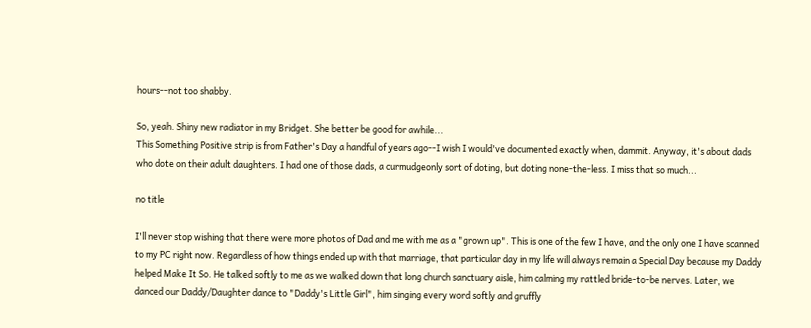hours--not too shabby.

So, yeah. Shiny new radiator in my Bridget. She better be good for awhile...
This Something Positive strip is from Father's Day a handful of years ago--I wish I would've documented exactly when, dammit. Anyway, it's about dads who dote on their adult daughters. I had one of those dads, a curmudgeonly sort of doting, but doting none-the-less. I miss that so much...

no title

I'll never stop wishing that there were more photos of Dad and me with me as a "grown up". This is one of the few I have, and the only one I have scanned to my PC right now. Regardless of how things ended up with that marriage, that particular day in my life will always remain a Special Day because my Daddy helped Make It So. He talked softly to me as we walked down that long church sanctuary aisle, him calming my rattled bride-to-be nerves. Later, we danced our Daddy/Daughter dance to "Daddy's Little Girl", him singing every word softly and gruffly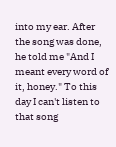into my ear. After the song was done, he told me "And I meant every word of it, honey." To this day I can't listen to that song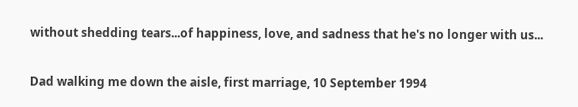without shedding tears...of happiness, love, and sadness that he's no longer with us...

Dad walking me down the aisle, first marriage, 10 September 1994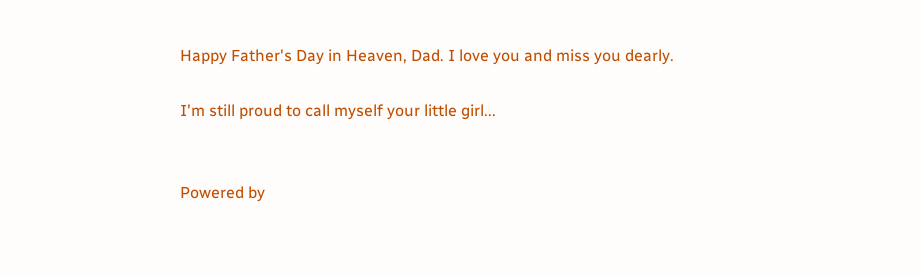Happy Father's Day in Heaven, Dad. I love you and miss you dearly.

I'm still proud to call myself your little girl...


Powered by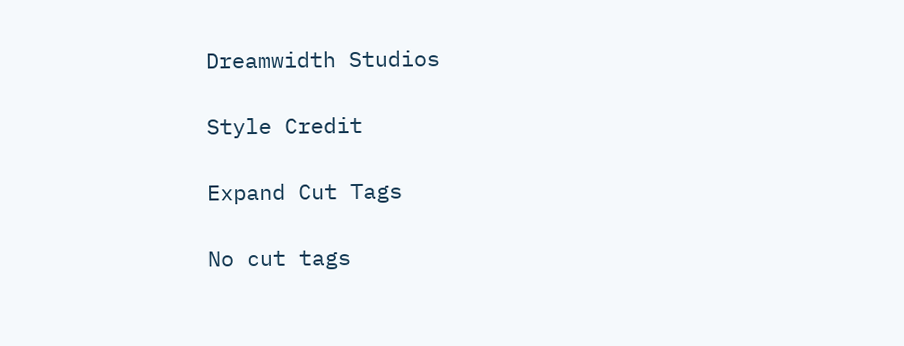Dreamwidth Studios

Style Credit

Expand Cut Tags

No cut tags